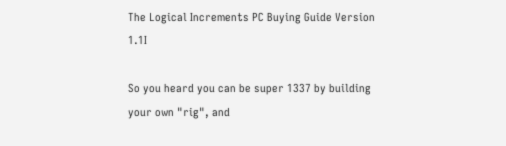The Logical Increments PC Buying Guide Version 1.1I

So you heard you can be super 1337 by building your own "rig", and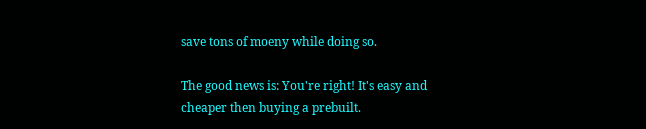save tons of moeny while doing so.

The good news is: You're right! It's easy and cheaper then buying a prebuilt.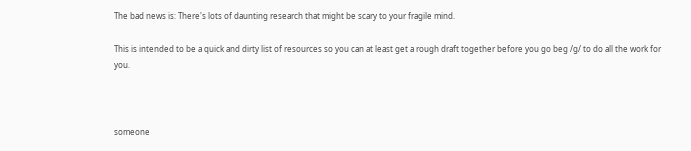The bad news is: There's lots of daunting research that might be scary to your fragile mind.

This is intended to be a quick and dirty list of resources so you can at least get a rough draft together before you go beg /g/ to do all the work for you.



someone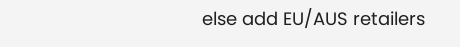else add EU/AUS retailers